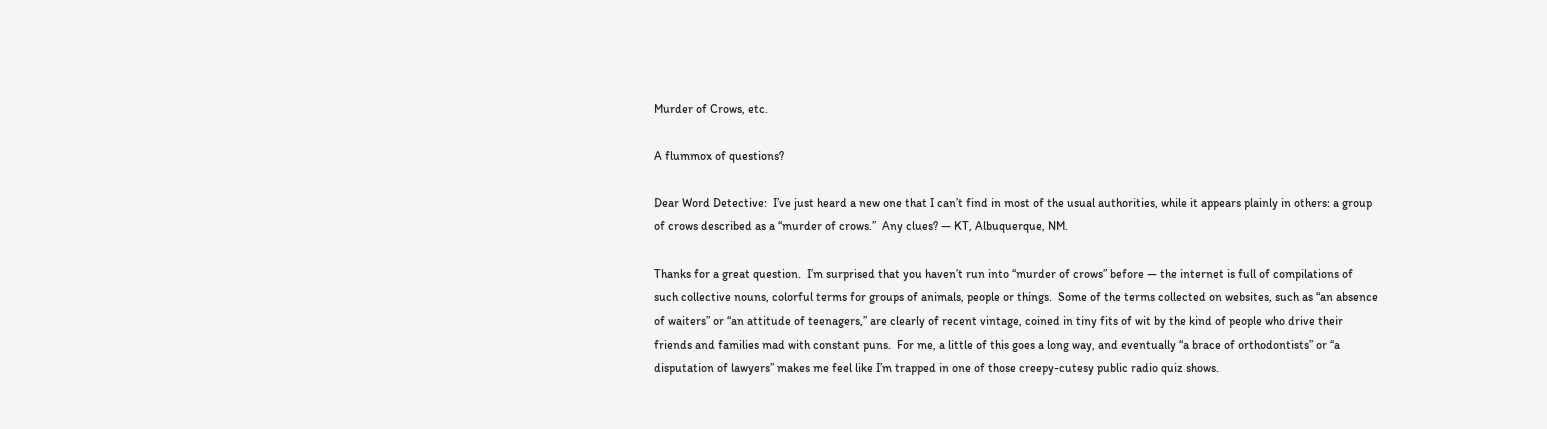Murder of Crows, etc.

A flummox of questions?

Dear Word Detective:  I’ve just heard a new one that I can’t find in most of the usual authorities, while it appears plainly in others: a group of crows described as a “murder of crows.”  Any clues? — KT, Albuquerque, NM.

Thanks for a great question.  I’m surprised that you haven’t run into “murder of crows” before — the internet is full of compilations of such collective nouns, colorful terms for groups of animals, people or things.  Some of the terms collected on websites, such as “an absence of waiters” or “an attitude of teenagers,” are clearly of recent vintage, coined in tiny fits of wit by the kind of people who drive their friends and families mad with constant puns.  For me, a little of this goes a long way, and eventually “a brace of orthodontists” or “a disputation of lawyers” makes me feel like I’m trapped in one of those creepy-cutesy public radio quiz shows.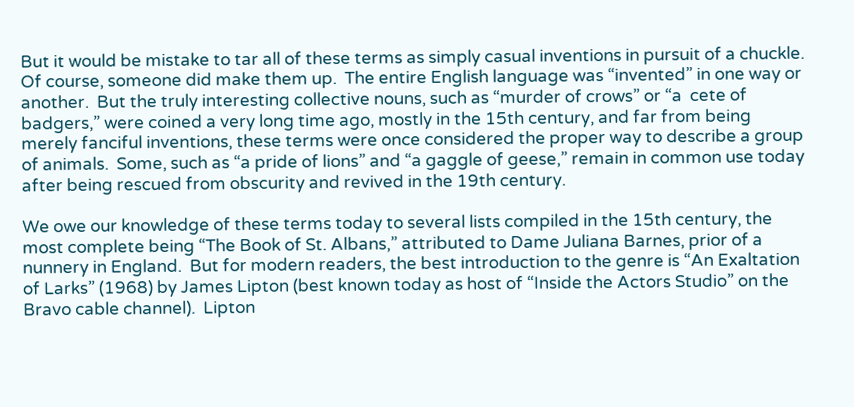But it would be mistake to tar all of these terms as simply casual inventions in pursuit of a chuckle.  Of course, someone did make them up.  The entire English language was “invented” in one way or another.  But the truly interesting collective nouns, such as “murder of crows” or “a  cete of badgers,” were coined a very long time ago, mostly in the 15th century, and far from being merely fanciful inventions, these terms were once considered the proper way to describe a group of animals.  Some, such as “a pride of lions” and “a gaggle of geese,” remain in common use today after being rescued from obscurity and revived in the 19th century.

We owe our knowledge of these terms today to several lists compiled in the 15th century, the most complete being “The Book of St. Albans,” attributed to Dame Juliana Barnes, prior of a nunnery in England.  But for modern readers, the best introduction to the genre is “An Exaltation of Larks” (1968) by James Lipton (best known today as host of “Inside the Actors Studio” on the Bravo cable channel).  Lipton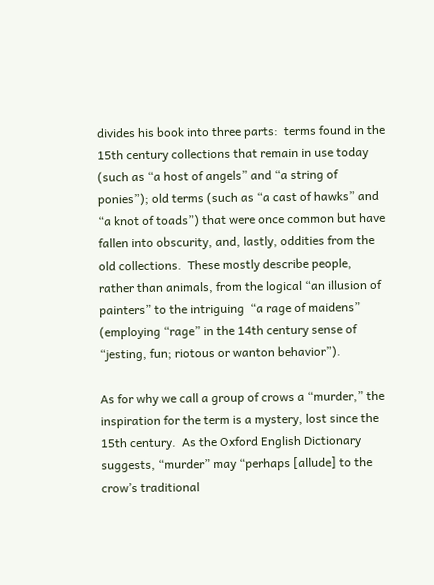divides his book into three parts:  terms found in the 15th century collections that remain in use today (such as “a host of angels” and “a string of ponies”); old terms (such as “a cast of hawks” and “a knot of toads”) that were once common but have fallen into obscurity, and, lastly, oddities from the old collections.  These mostly describe people, rather than animals, from the logical “an illusion of painters” to the intriguing  “a rage of maidens” (employing “rage” in the 14th century sense of “jesting, fun; riotous or wanton behavior”).

As for why we call a group of crows a “murder,” the inspiration for the term is a mystery, lost since the 15th century.  As the Oxford English Dictionary suggests, “murder” may “perhaps [allude] to the crow’s traditional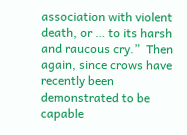association with violent death, or … to its harsh and raucous cry.”  Then again, since crows have recently been demonstrated to be capable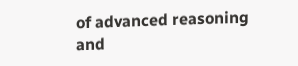of advanced reasoning and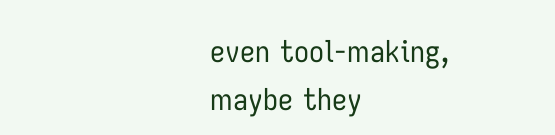even tool-making, maybe they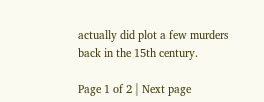actually did plot a few murders back in the 15th century.

Page 1 of 2 | Next page